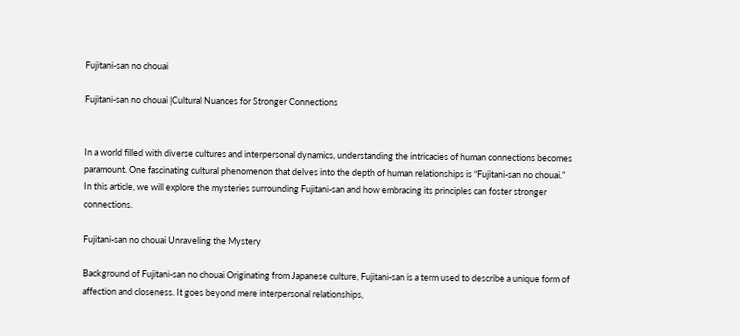Fujitani-san no chouai

Fujitani-san no chouai |Cultural Nuances for Stronger Connections


In a world filled with diverse cultures and interpersonal dynamics, understanding the intricacies of human connections becomes paramount. One fascinating cultural phenomenon that delves into the depth of human relationships is “Fujitani-san no chouai.” In this article, we will explore the mysteries surrounding Fujitani-san and how embracing its principles can foster stronger connections.

Fujitani-san no chouai Unraveling the Mystery

Background of Fujitani-san no chouai Originating from Japanese culture, Fujitani-san is a term used to describe a unique form of affection and closeness. It goes beyond mere interpersonal relationships,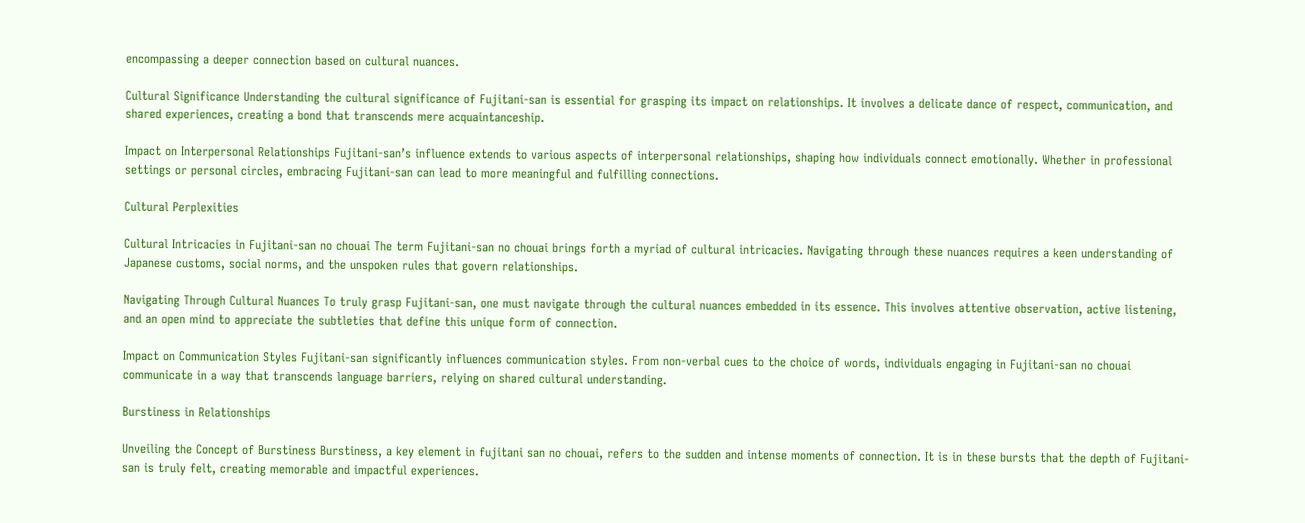encompassing a deeper connection based on cultural nuances.

Cultural Significance Understanding the cultural significance of Fujitani-san is essential for grasping its impact on relationships. It involves a delicate dance of respect, communication, and shared experiences, creating a bond that transcends mere acquaintanceship.

Impact on Interpersonal Relationships Fujitani-san’s influence extends to various aspects of interpersonal relationships, shaping how individuals connect emotionally. Whether in professional settings or personal circles, embracing Fujitani-san can lead to more meaningful and fulfilling connections.

Cultural Perplexities

Cultural Intricacies in Fujitani-san no chouai The term Fujitani-san no chouai brings forth a myriad of cultural intricacies. Navigating through these nuances requires a keen understanding of Japanese customs, social norms, and the unspoken rules that govern relationships.

Navigating Through Cultural Nuances To truly grasp Fujitani-san, one must navigate through the cultural nuances embedded in its essence. This involves attentive observation, active listening, and an open mind to appreciate the subtleties that define this unique form of connection.

Impact on Communication Styles Fujitani-san significantly influences communication styles. From non-verbal cues to the choice of words, individuals engaging in Fujitani-san no chouai communicate in a way that transcends language barriers, relying on shared cultural understanding.

Burstiness in Relationships

Unveiling the Concept of Burstiness Burstiness, a key element in fujitani san no chouai, refers to the sudden and intense moments of connection. It is in these bursts that the depth of Fujitani-san is truly felt, creating memorable and impactful experiences.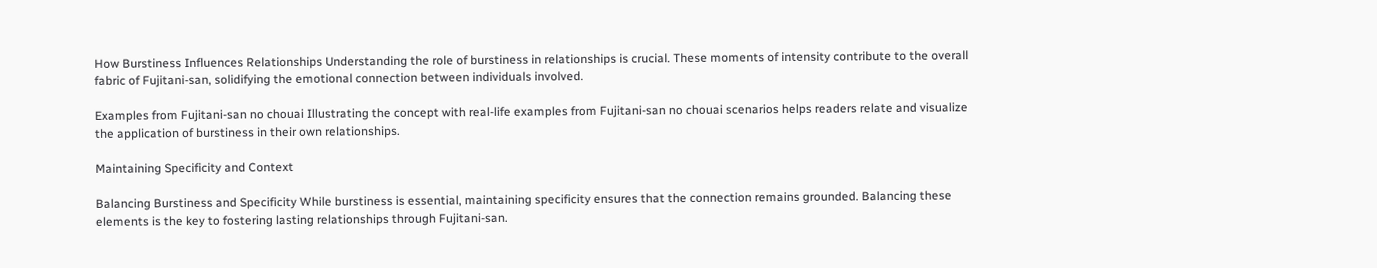How Burstiness Influences Relationships Understanding the role of burstiness in relationships is crucial. These moments of intensity contribute to the overall fabric of Fujitani-san, solidifying the emotional connection between individuals involved.

Examples from Fujitani-san no chouai Illustrating the concept with real-life examples from Fujitani-san no chouai scenarios helps readers relate and visualize the application of burstiness in their own relationships.

Maintaining Specificity and Context

Balancing Burstiness and Specificity While burstiness is essential, maintaining specificity ensures that the connection remains grounded. Balancing these elements is the key to fostering lasting relationships through Fujitani-san.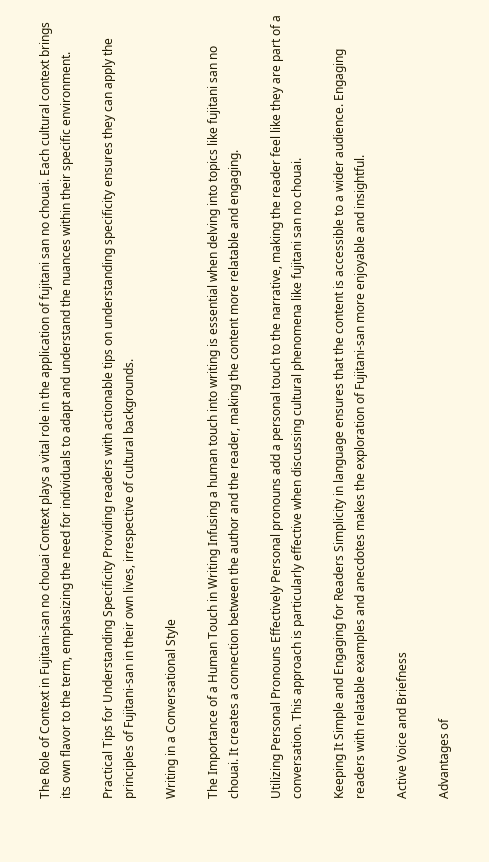The Role of Context in Fujitani-san no chouai Context plays a vital role in the application of fujitani san no chouai. Each cultural context brings its own flavor to the term, emphasizing the need for individuals to adapt and understand the nuances within their specific environment.

Practical Tips for Understanding Specificity Providing readers with actionable tips on understanding specificity ensures they can apply the principles of Fujitani-san in their own lives, irrespective of cultural backgrounds.

Writing in a Conversational Style

The Importance of a Human Touch in Writing Infusing a human touch into writing is essential when delving into topics like fujitani san no chouai. It creates a connection between the author and the reader, making the content more relatable and engaging.

Utilizing Personal Pronouns Effectively Personal pronouns add a personal touch to the narrative, making the reader feel like they are part of a conversation. This approach is particularly effective when discussing cultural phenomena like fujitani san no chouai.

Keeping It Simple and Engaging for Readers Simplicity in language ensures that the content is accessible to a wider audience. Engaging readers with relatable examples and anecdotes makes the exploration of Fujitani-san more enjoyable and insightful.

Active Voice and Briefness

Advantages of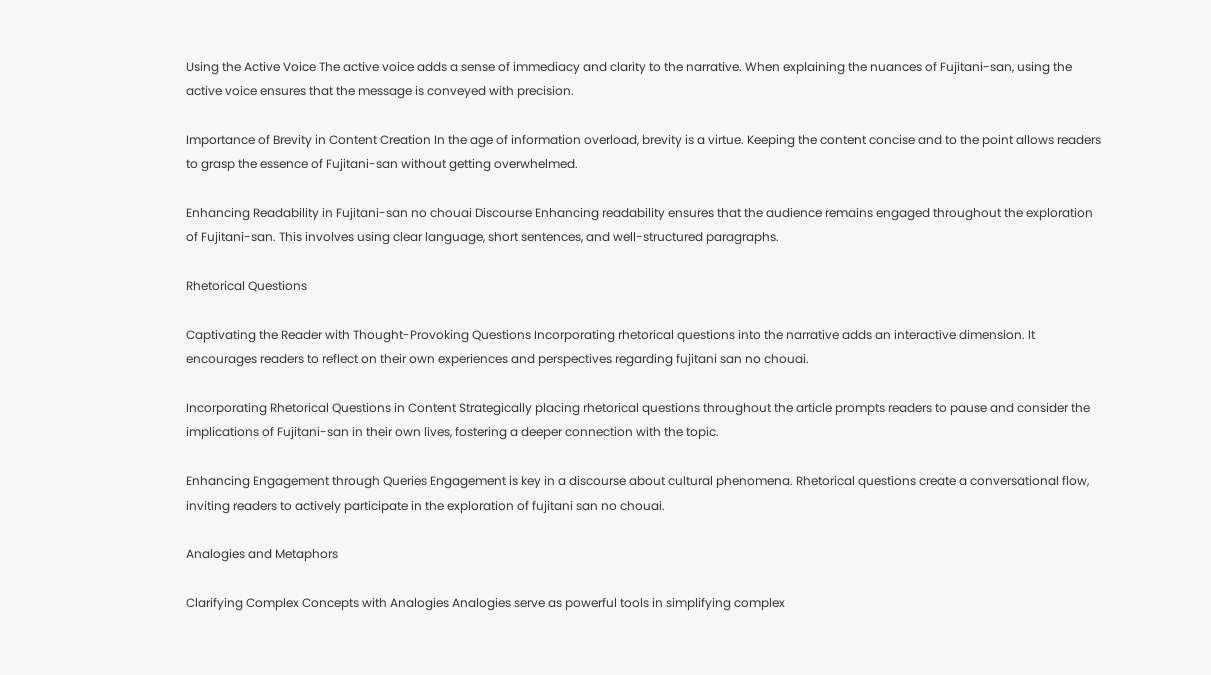Using the Active Voice The active voice adds a sense of immediacy and clarity to the narrative. When explaining the nuances of Fujitani-san, using the active voice ensures that the message is conveyed with precision.

Importance of Brevity in Content Creation In the age of information overload, brevity is a virtue. Keeping the content concise and to the point allows readers to grasp the essence of Fujitani-san without getting overwhelmed.

Enhancing Readability in Fujitani-san no chouai Discourse Enhancing readability ensures that the audience remains engaged throughout the exploration of Fujitani-san. This involves using clear language, short sentences, and well-structured paragraphs.

Rhetorical Questions

Captivating the Reader with Thought-Provoking Questions Incorporating rhetorical questions into the narrative adds an interactive dimension. It encourages readers to reflect on their own experiences and perspectives regarding fujitani san no chouai.

Incorporating Rhetorical Questions in Content Strategically placing rhetorical questions throughout the article prompts readers to pause and consider the implications of Fujitani-san in their own lives, fostering a deeper connection with the topic.

Enhancing Engagement through Queries Engagement is key in a discourse about cultural phenomena. Rhetorical questions create a conversational flow, inviting readers to actively participate in the exploration of fujitani san no chouai.

Analogies and Metaphors

Clarifying Complex Concepts with Analogies Analogies serve as powerful tools in simplifying complex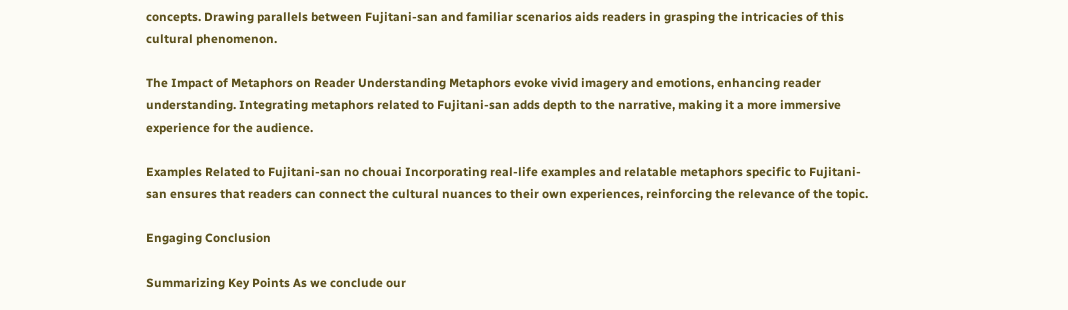concepts. Drawing parallels between Fujitani-san and familiar scenarios aids readers in grasping the intricacies of this cultural phenomenon.

The Impact of Metaphors on Reader Understanding Metaphors evoke vivid imagery and emotions, enhancing reader understanding. Integrating metaphors related to Fujitani-san adds depth to the narrative, making it a more immersive experience for the audience.

Examples Related to Fujitani-san no chouai Incorporating real-life examples and relatable metaphors specific to Fujitani-san ensures that readers can connect the cultural nuances to their own experiences, reinforcing the relevance of the topic.

Engaging Conclusion

Summarizing Key Points As we conclude our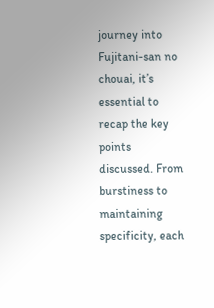journey into Fujitani-san no chouai, it’s essential to recap the key points discussed. From burstiness to maintaining specificity, each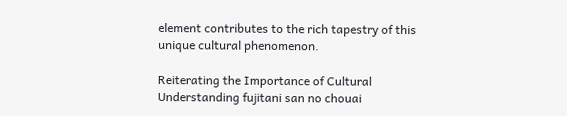element contributes to the rich tapestry of this unique cultural phenomenon.

Reiterating the Importance of Cultural Understanding fujitani san no chouai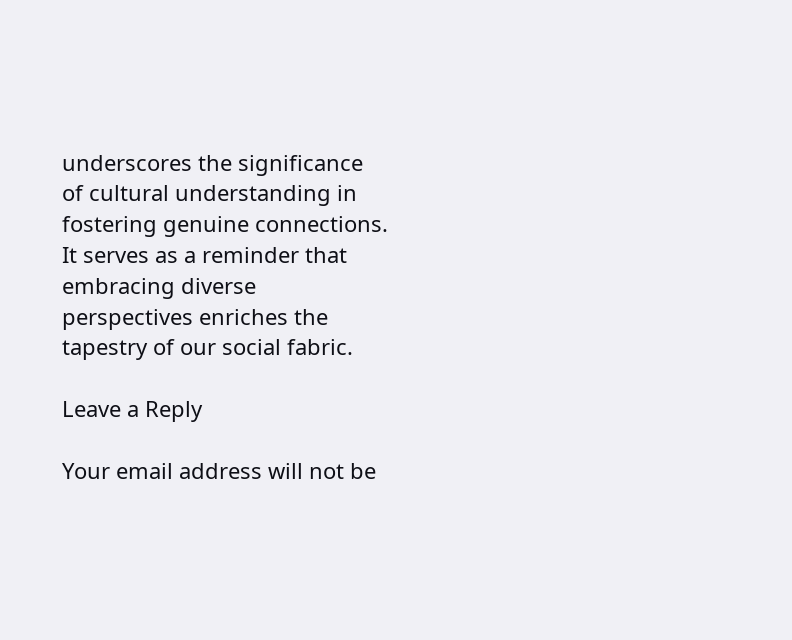underscores the significance of cultural understanding in fostering genuine connections. It serves as a reminder that embracing diverse perspectives enriches the tapestry of our social fabric.

Leave a Reply

Your email address will not be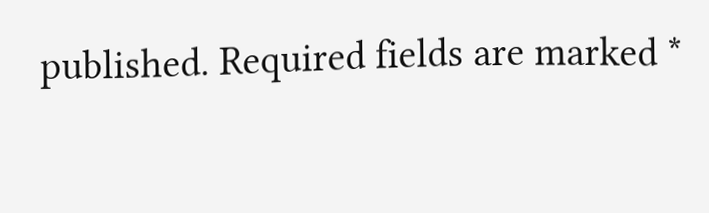published. Required fields are marked *